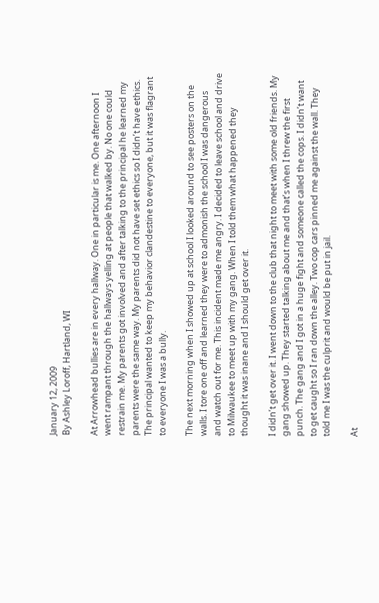January 12, 2009
By Ashley Loroff, Hartland, WI

At Arrowhead bullies are in every hallway. One in particular is me. One afternoon I went rampant through the hallways yelling at people that walked by. No one could restrain me. My parents got involved and after talking to the principal he learned my parents were the same way. My parents did not have set ethics so I didn’t have ethics. The principal wanted to keep my behavior clandestine to everyone, but it was flagrant to everyone I was a bully.

The next morning when I showed up at school I looked around to see posters on the walls. I tore one off and learned they were to admonish the school I was dangerous and watch out for me. This incident made me angry. I decided to leave school and drive to Milwaukee to meet up with my gang. When I told them what happened they thought it was inane and I should get over it.

I didn’t get over it. I went down to the club that night to meet with some old friends. My gang showed up. They started talking about me and that’s when I threw the first punch. The gang and I got in a huge fight and someone called the cops. I didn’t want to get caught so I ran down the alley. Two cop cars pinned me against the wall. They told me I was the culprit and would be put in jail.

At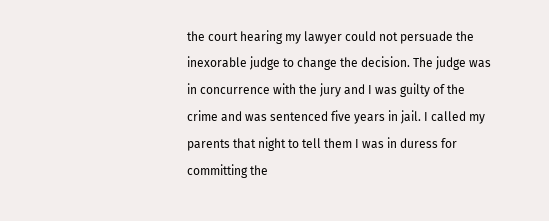the court hearing my lawyer could not persuade the inexorable judge to change the decision. The judge was in concurrence with the jury and I was guilty of the crime and was sentenced five years in jail. I called my parents that night to tell them I was in duress for committing the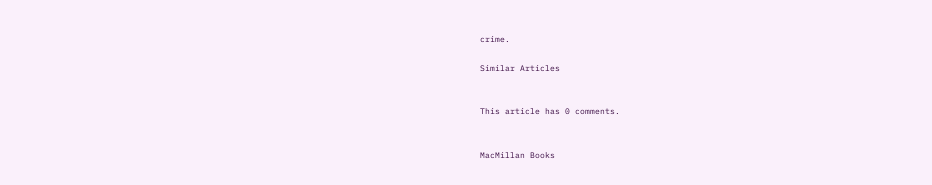crime.

Similar Articles


This article has 0 comments.


MacMillan Books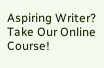Aspiring Writer? Take Our Online Course!